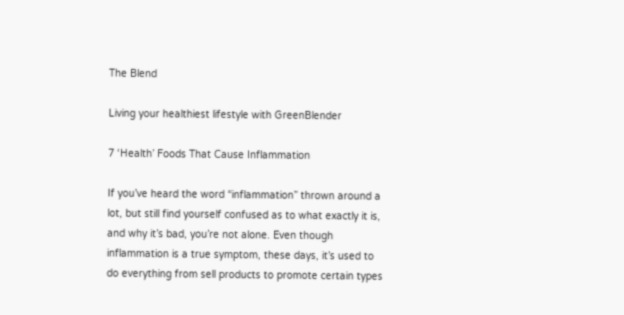The Blend

Living your healthiest lifestyle with GreenBlender

7 ‘Health’ Foods That Cause Inflammation

If you’ve heard the word “inflammation” thrown around a lot, but still find yourself confused as to what exactly it is, and why it’s bad, you’re not alone. Even though inflammation is a true symptom, these days, it’s used to do everything from sell products to promote certain types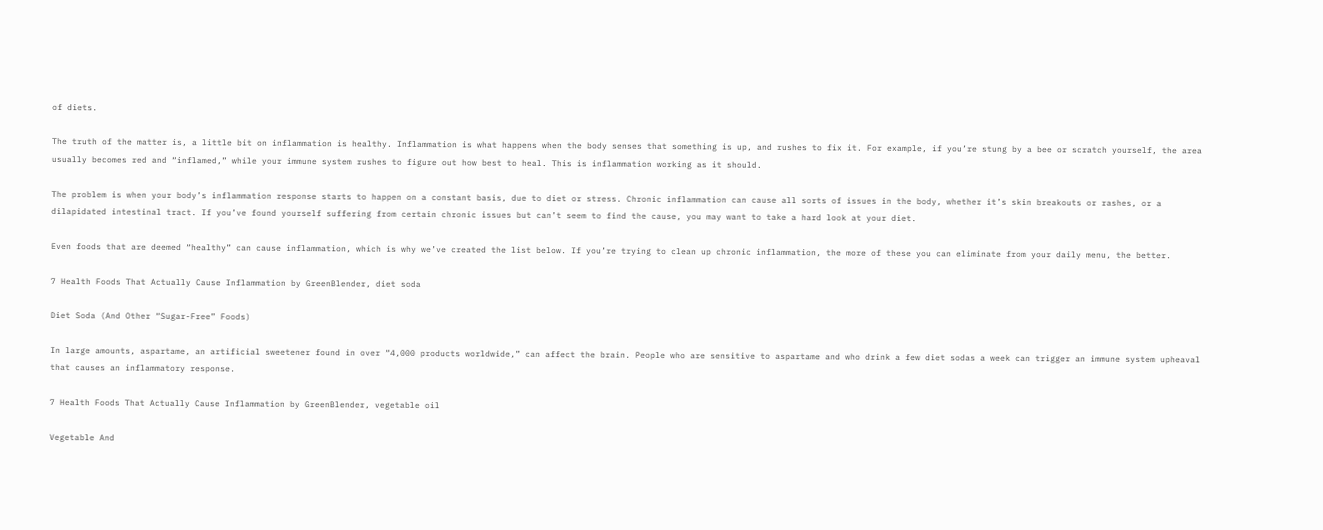of diets.

The truth of the matter is, a little bit on inflammation is healthy. Inflammation is what happens when the body senses that something is up, and rushes to fix it. For example, if you’re stung by a bee or scratch yourself, the area usually becomes red and “inflamed,” while your immune system rushes to figure out how best to heal. This is inflammation working as it should.

The problem is when your body’s inflammation response starts to happen on a constant basis, due to diet or stress. Chronic inflammation can cause all sorts of issues in the body, whether it’s skin breakouts or rashes, or a dilapidated intestinal tract. If you’ve found yourself suffering from certain chronic issues but can’t seem to find the cause, you may want to take a hard look at your diet.

Even foods that are deemed “healthy” can cause inflammation, which is why we’ve created the list below. If you’re trying to clean up chronic inflammation, the more of these you can eliminate from your daily menu, the better.

7 Health Foods That Actually Cause Inflammation by GreenBlender, diet soda

Diet Soda (And Other “Sugar-Free” Foods)

In large amounts, aspartame, an artificial sweetener found in over “4,000 products worldwide,” can affect the brain. People who are sensitive to aspartame and who drink a few diet sodas a week can trigger an immune system upheaval that causes an inflammatory response.

7 Health Foods That Actually Cause Inflammation by GreenBlender, vegetable oil

Vegetable And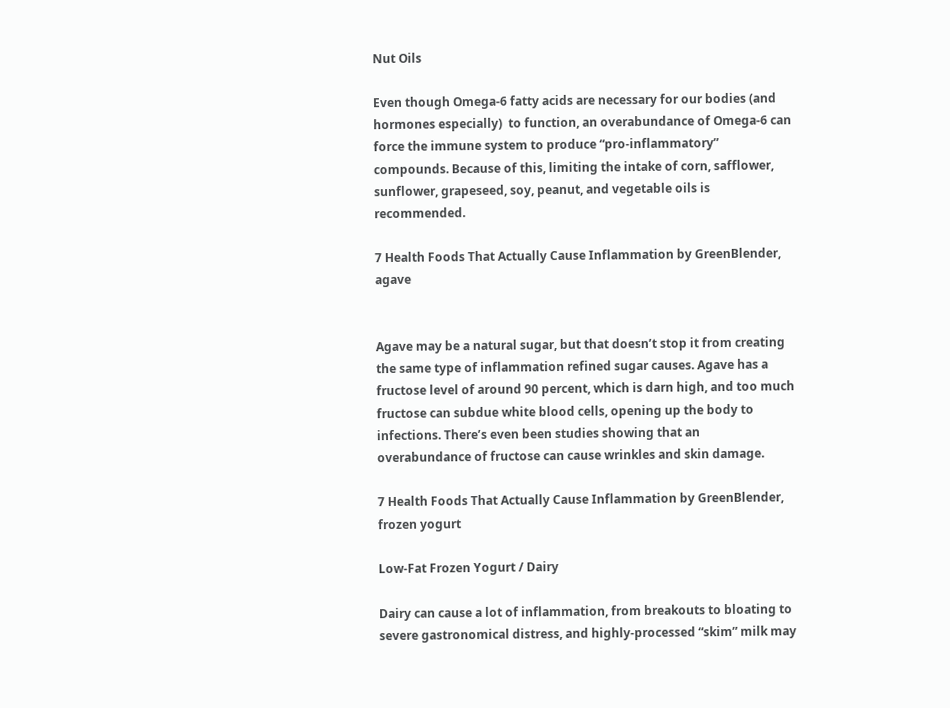Nut Oils

Even though Omega-6 fatty acids are necessary for our bodies (and hormones especially)  to function, an overabundance of Omega-6 can force the immune system to produce “pro-inflammatory” compounds. Because of this, limiting the intake of corn, safflower, sunflower, grapeseed, soy, peanut, and vegetable oils is recommended.

7 Health Foods That Actually Cause Inflammation by GreenBlender, agave


Agave may be a natural sugar, but that doesn’t stop it from creating the same type of inflammation refined sugar causes. Agave has a fructose level of around 90 percent, which is darn high, and too much fructose can subdue white blood cells, opening up the body to infections. There’s even been studies showing that an overabundance of fructose can cause wrinkles and skin damage.

7 Health Foods That Actually Cause Inflammation by GreenBlender, frozen yogurt

Low-Fat Frozen Yogurt / Dairy

Dairy can cause a lot of inflammation, from breakouts to bloating to severe gastronomical distress, and highly-processed “skim” milk may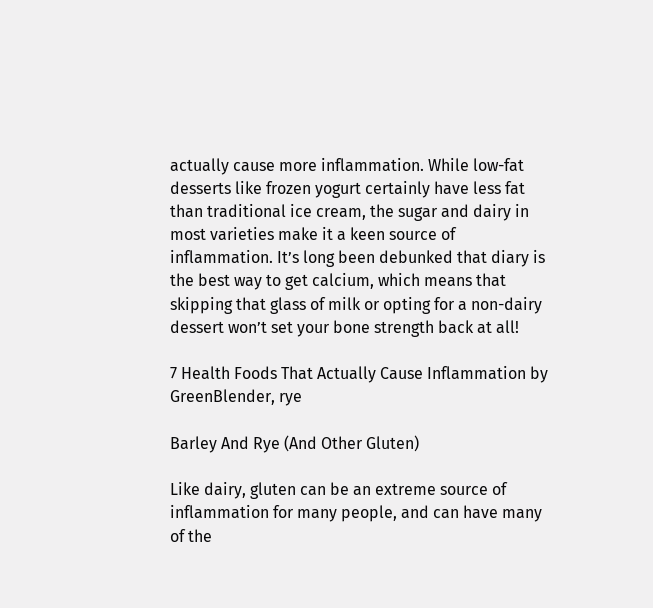actually cause more inflammation. While low-fat desserts like frozen yogurt certainly have less fat than traditional ice cream, the sugar and dairy in most varieties make it a keen source of inflammation. It’s long been debunked that diary is the best way to get calcium, which means that skipping that glass of milk or opting for a non-dairy dessert won’t set your bone strength back at all!

7 Health Foods That Actually Cause Inflammation by GreenBlender, rye

Barley And Rye (And Other Gluten)

Like dairy, gluten can be an extreme source of inflammation for many people, and can have many of the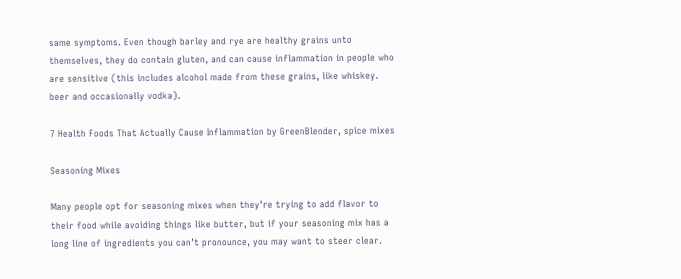same symptoms. Even though barley and rye are healthy grains unto themselves, they do contain gluten, and can cause inflammation in people who are sensitive (this includes alcohol made from these grains, like whiskey. beer and occasionally vodka).

7 Health Foods That Actually Cause Inflammation by GreenBlender, spice mixes

Seasoning Mixes

Many people opt for seasoning mixes when they’re trying to add flavor to their food while avoiding things like butter, but if your seasoning mix has a long line of ingredients you can’t pronounce, you may want to steer clear.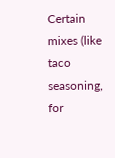Certain mixes (like taco seasoning, for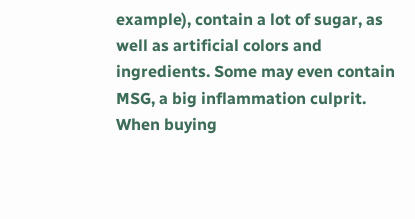example), contain a lot of sugar, as well as artificial colors and ingredients. Some may even contain MSG, a big inflammation culprit. When buying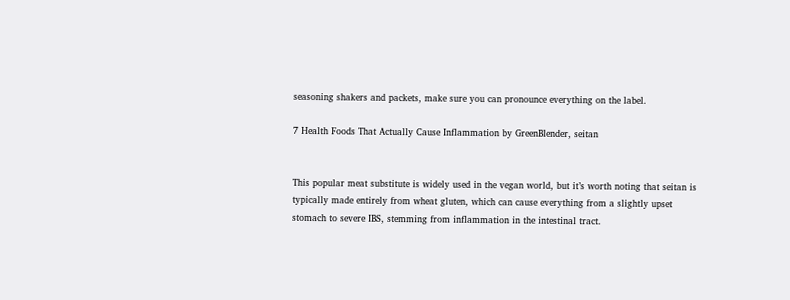seasoning shakers and packets, make sure you can pronounce everything on the label.

7 Health Foods That Actually Cause Inflammation by GreenBlender, seitan


This popular meat substitute is widely used in the vegan world, but it’s worth noting that seitan is typically made entirely from wheat gluten, which can cause everything from a slightly upset stomach to severe IBS, stemming from inflammation in the intestinal tract.